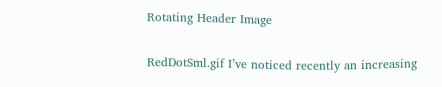Rotating Header Image


RedDotSml.gif I’ve noticed recently an increasing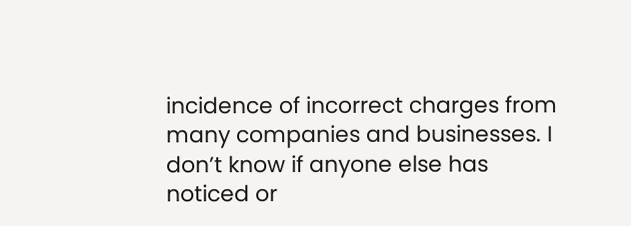incidence of incorrect charges from many companies and businesses. I don’t know if anyone else has noticed or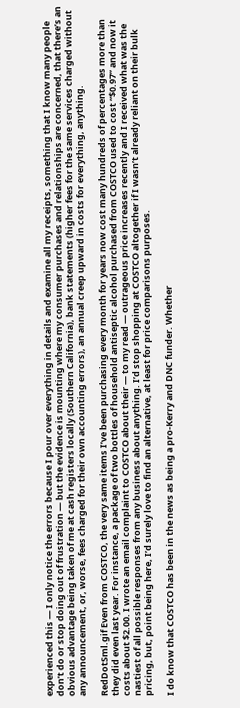experienced this — I only notice the errors because I pour over everything in details and examine all my receipts, something that I know many people don’t do or stop doing out of frustration — but the evidence is mounting where my consumer purchases and relationships are concerned, that there’s an obvious advantage being taken of me at cash registers locally (Southern California), bank statements (higher fees for the same services charged without any announcement, or, worse, fees charged for their own accounting errors), an annual creep upward in costs for everything, anything.

RedDotSml.gif Even from COSTCO, the very same items I’ve been purchasing every month for years now cost many hundreds of percentages more than they did even last year. For instance, a package of two bottles of household antiseptic alcohol purchased from COSTCO used to cost “$0.97” and now it costs about $2.00. I wrote an email complaint to COSTCO about their — to my read — outrageous price increases recently and I received what was the nastiest of all possible responses from any business about anything. I’d stop shopping at COSTCO altogether if I wasn’t already reliant on their bulk pricing, but, point being here, I’d surely love to find an alternative, at least for price comparisons purposes.

I do know that COSTCO has been in the news as being a pro-Kerry and DNC funder. Whether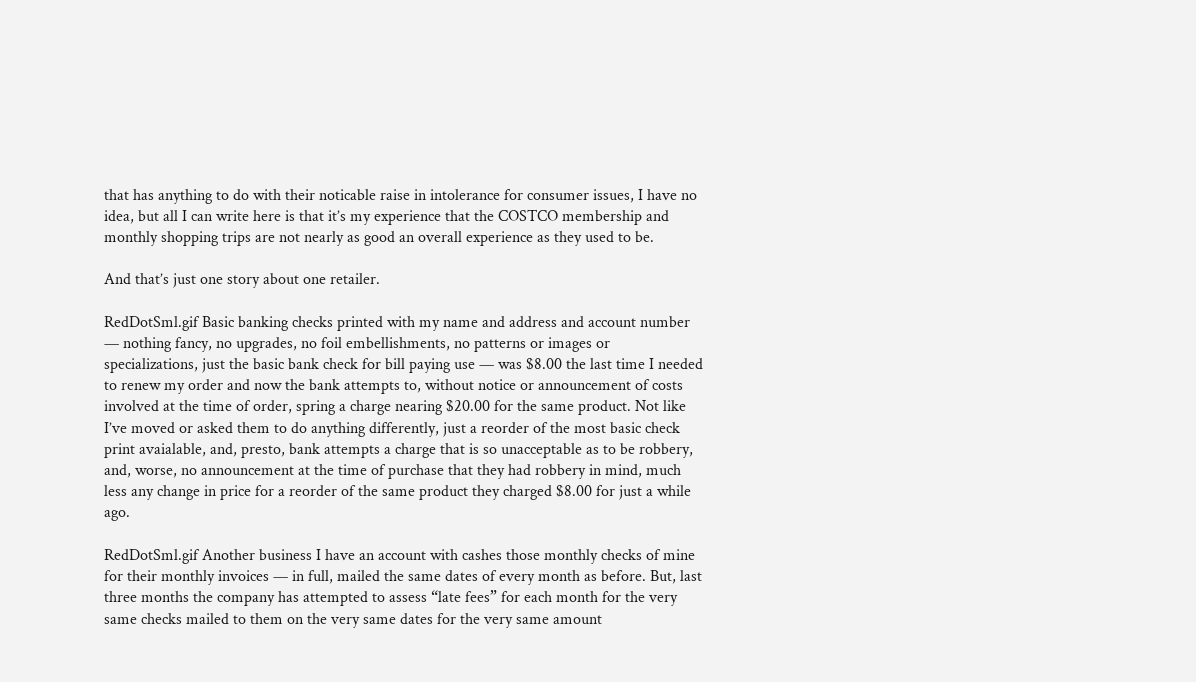that has anything to do with their noticable raise in intolerance for consumer issues, I have no idea, but all I can write here is that it’s my experience that the COSTCO membership and monthly shopping trips are not nearly as good an overall experience as they used to be.

And that’s just one story about one retailer.

RedDotSml.gif Basic banking checks printed with my name and address and account number — nothing fancy, no upgrades, no foil embellishments, no patterns or images or specializations, just the basic bank check for bill paying use — was $8.00 the last time I needed to renew my order and now the bank attempts to, without notice or announcement of costs involved at the time of order, spring a charge nearing $20.00 for the same product. Not like I’ve moved or asked them to do anything differently, just a reorder of the most basic check print avaialable, and, presto, bank attempts a charge that is so unacceptable as to be robbery, and, worse, no announcement at the time of purchase that they had robbery in mind, much less any change in price for a reorder of the same product they charged $8.00 for just a while ago.

RedDotSml.gif Another business I have an account with cashes those monthly checks of mine for their monthly invoices — in full, mailed the same dates of every month as before. But, last three months the company has attempted to assess “late fees” for each month for the very same checks mailed to them on the very same dates for the very same amount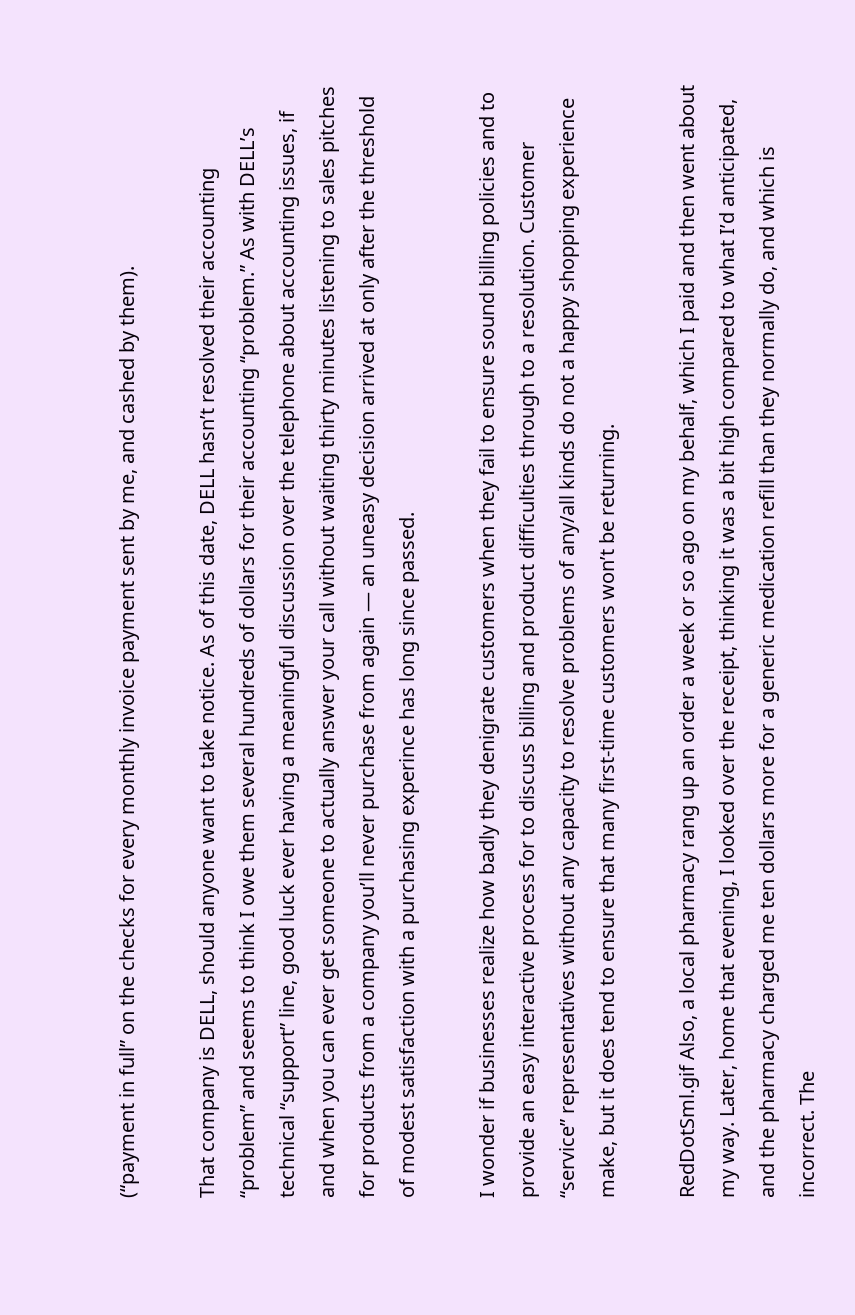(“payment in full” on the checks for every monthly invoice payment sent by me, and cashed by them).

That company is DELL, should anyone want to take notice. As of this date, DELL hasn’t resolved their accounting “problem” and seems to think I owe them several hundreds of dollars for their accounting “problem.” As with DELL’s technical “support” line, good luck ever having a meaningful discussion over the telephone about accounting issues, if and when you can ever get someone to actually answer your call without waiting thirty minutes listening to sales pitches for products from a company you’ll never purchase from again — an uneasy decision arrived at only after the threshold of modest satisfaction with a purchasing experince has long since passed.

I wonder if businesses realize how badly they denigrate customers when they fail to ensure sound billing policies and to provide an easy interactive process for to discuss billing and product difficulties through to a resolution. Customer “service” representatives without any capacity to resolve problems of any/all kinds do not a happy shopping experience make, but it does tend to ensure that many first-time customers won’t be returning.

RedDotSml.gif Also, a local pharmacy rang up an order a week or so ago on my behalf, which I paid and then went about my way. Later, home that evening, I looked over the receipt, thinking it was a bit high compared to what I’d anticipated, and the pharmacy charged me ten dollars more for a generic medication refill than they normally do, and which is incorrect. The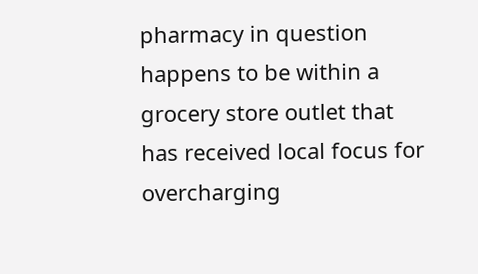pharmacy in question happens to be within a grocery store outlet that has received local focus for overcharging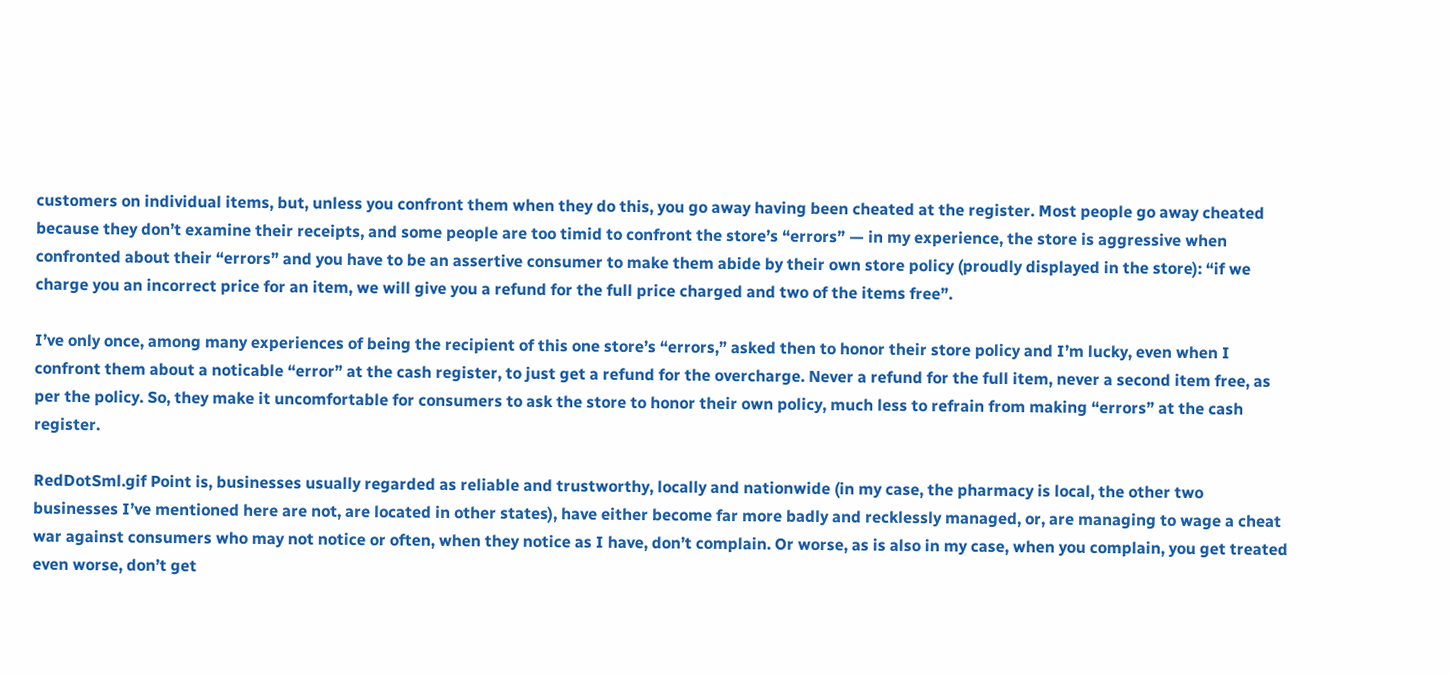customers on individual items, but, unless you confront them when they do this, you go away having been cheated at the register. Most people go away cheated because they don’t examine their receipts, and some people are too timid to confront the store’s “errors” — in my experience, the store is aggressive when confronted about their “errors” and you have to be an assertive consumer to make them abide by their own store policy (proudly displayed in the store): “if we charge you an incorrect price for an item, we will give you a refund for the full price charged and two of the items free”.

I’ve only once, among many experiences of being the recipient of this one store’s “errors,” asked then to honor their store policy and I’m lucky, even when I confront them about a noticable “error” at the cash register, to just get a refund for the overcharge. Never a refund for the full item, never a second item free, as per the policy. So, they make it uncomfortable for consumers to ask the store to honor their own policy, much less to refrain from making “errors” at the cash register.

RedDotSml.gif Point is, businesses usually regarded as reliable and trustworthy, locally and nationwide (in my case, the pharmacy is local, the other two businesses I’ve mentioned here are not, are located in other states), have either become far more badly and recklessly managed, or, are managing to wage a cheat war against consumers who may not notice or often, when they notice as I have, don’t complain. Or worse, as is also in my case, when you complain, you get treated even worse, don’t get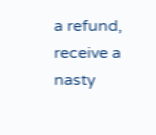a refund, receive a nasty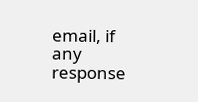email, if any response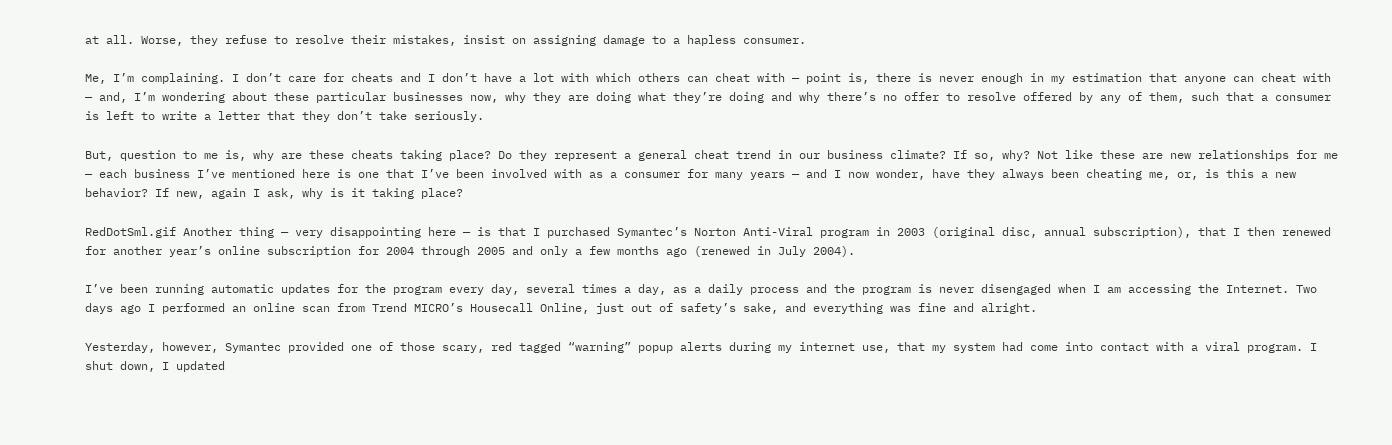at all. Worse, they refuse to resolve their mistakes, insist on assigning damage to a hapless consumer.

Me, I’m complaining. I don’t care for cheats and I don’t have a lot with which others can cheat with — point is, there is never enough in my estimation that anyone can cheat with — and, I’m wondering about these particular businesses now, why they are doing what they’re doing and why there’s no offer to resolve offered by any of them, such that a consumer is left to write a letter that they don’t take seriously.

But, question to me is, why are these cheats taking place? Do they represent a general cheat trend in our business climate? If so, why? Not like these are new relationships for me — each business I’ve mentioned here is one that I’ve been involved with as a consumer for many years — and I now wonder, have they always been cheating me, or, is this a new behavior? If new, again I ask, why is it taking place?

RedDotSml.gif Another thing — very disappointing here — is that I purchased Symantec’s Norton Anti-Viral program in 2003 (original disc, annual subscription), that I then renewed for another year’s online subscription for 2004 through 2005 and only a few months ago (renewed in July 2004).

I’ve been running automatic updates for the program every day, several times a day, as a daily process and the program is never disengaged when I am accessing the Internet. Two days ago I performed an online scan from Trend MICRO’s Housecall Online, just out of safety’s sake, and everything was fine and alright.

Yesterday, however, Symantec provided one of those scary, red tagged “warning” popup alerts during my internet use, that my system had come into contact with a viral program. I shut down, I updated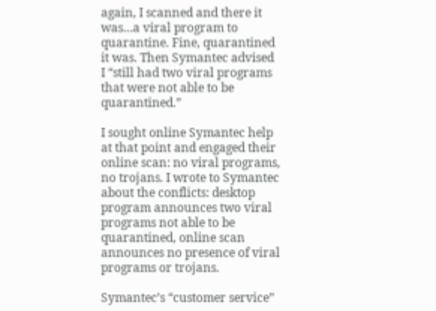again, I scanned and there it was…a viral program to quarantine. Fine, quarantined it was. Then Symantec advised I “still had two viral programs that were not able to be quarantined.”

I sought online Symantec help at that point and engaged their online scan: no viral programs, no trojans. I wrote to Symantec about the conflicts: desktop program announces two viral programs not able to be quarantined, online scan announces no presence of viral programs or trojans.

Symantec’s “customer service”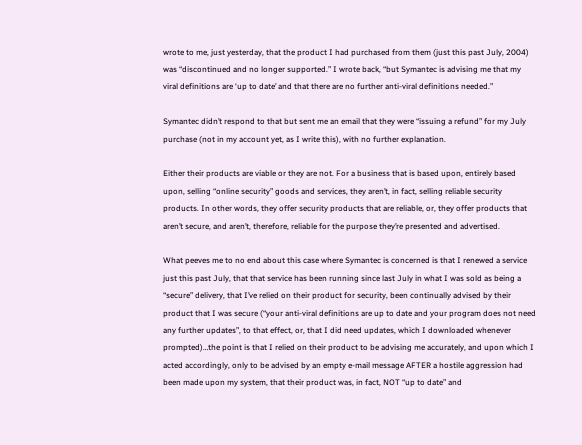wrote to me, just yesterday, that the product I had purchased from them (just this past July, 2004) was “discontinued and no longer supported.” I wrote back, “but Symantec is advising me that my viral definitions are ‘up to date’ and that there are no further anti-viral definitions needed.”

Symantec didn’t respond to that but sent me an email that they were “issuing a refund” for my July purchase (not in my account yet, as I write this), with no further explanation.

Either their products are viable or they are not. For a business that is based upon, entirely based upon, selling “online security” goods and services, they aren’t, in fact, selling reliable security products. In other words, they offer security products that are reliable, or, they offer products that aren’t secure, and aren’t, therefore, reliable for the purpose they’re presented and advertised.

What peeves me to no end about this case where Symantec is concerned is that I renewed a service just this past July, that that service has been running since last July in what I was sold as being a “secure” delivery, that I’ve relied on their product for security, been continually advised by their product that I was secure (“your anti-viral definitions are up to date and your program does not need any further updates”, to that effect, or, that I did need updates, which I downloaded whenever prompted)…the point is that I relied on their product to be advising me accurately, and upon which I acted accordingly, only to be advised by an empty e-mail message AFTER a hostile aggression had been made upon my system, that their product was, in fact, NOT “up to date” and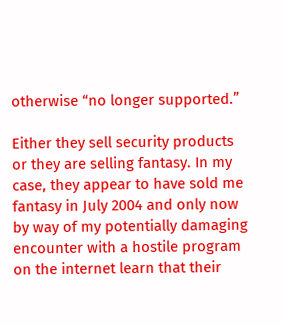otherwise “no longer supported.”

Either they sell security products or they are selling fantasy. In my case, they appear to have sold me fantasy in July 2004 and only now by way of my potentially damaging encounter with a hostile program on the internet learn that their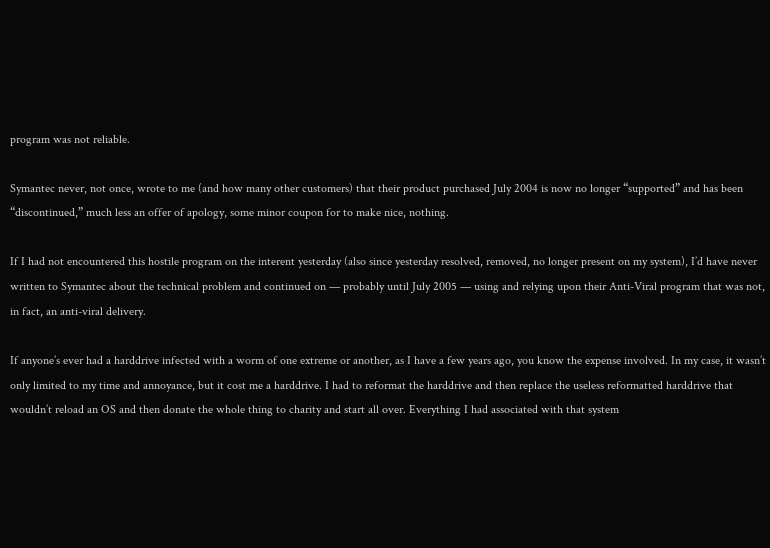program was not reliable.

Symantec never, not once, wrote to me (and how many other customers) that their product purchased July 2004 is now no longer “supported” and has been “discontinued,” much less an offer of apology, some minor coupon for to make nice, nothing.

If I had not encountered this hostile program on the interent yesterday (also since yesterday resolved, removed, no longer present on my system), I’d have never written to Symantec about the technical problem and continued on — probably until July 2005 — using and relying upon their Anti-Viral program that was not, in fact, an anti-viral delivery.

If anyone’s ever had a harddrive infected with a worm of one extreme or another, as I have a few years ago, you know the expense involved. In my case, it wasn’t only limited to my time and annoyance, but it cost me a harddrive. I had to reformat the harddrive and then replace the useless reformatted harddrive that wouldn’t reload an OS and then donate the whole thing to charity and start all over. Everything I had associated with that system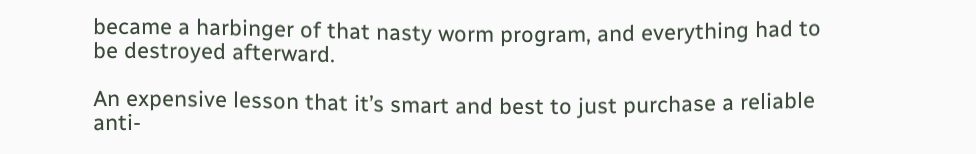became a harbinger of that nasty worm program, and everything had to be destroyed afterward.

An expensive lesson that it’s smart and best to just purchase a reliable anti-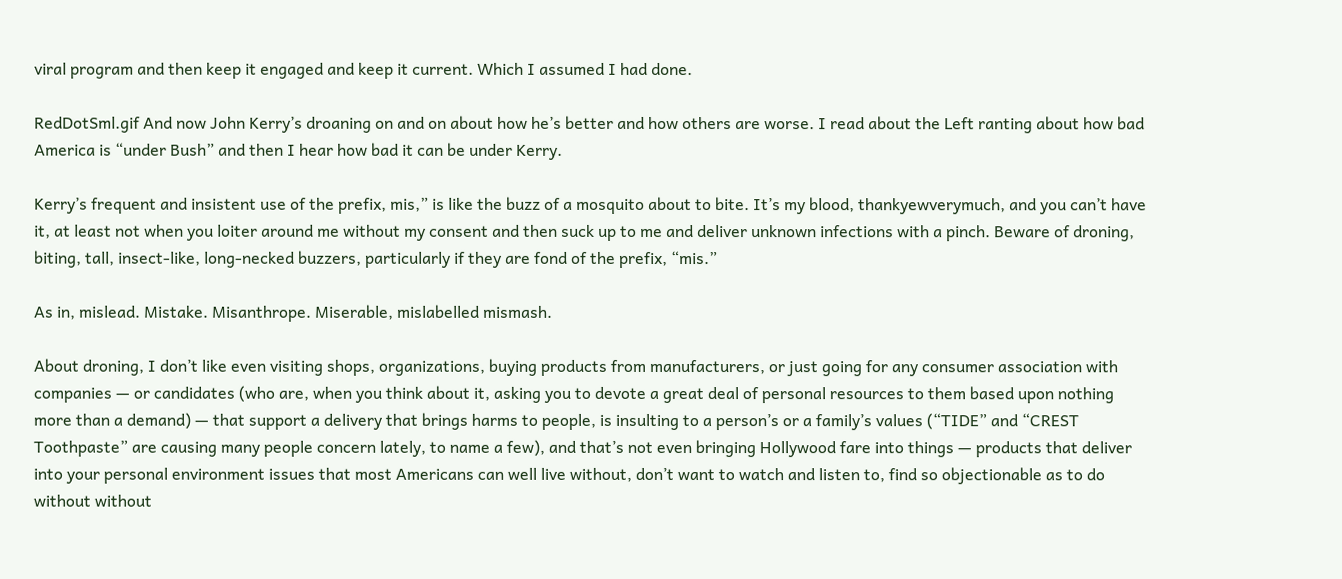viral program and then keep it engaged and keep it current. Which I assumed I had done.

RedDotSml.gif And now John Kerry’s droaning on and on about how he’s better and how others are worse. I read about the Left ranting about how bad America is “under Bush” and then I hear how bad it can be under Kerry.

Kerry’s frequent and insistent use of the prefix, mis,” is like the buzz of a mosquito about to bite. It’s my blood, thankyewverymuch, and you can’t have it, at least not when you loiter around me without my consent and then suck up to me and deliver unknown infections with a pinch. Beware of droning, biting, tall, insect-like, long-necked buzzers, particularly if they are fond of the prefix, “mis.”

As in, mislead. Mistake. Misanthrope. Miserable, mislabelled mismash.

About droning, I don’t like even visiting shops, organizations, buying products from manufacturers, or just going for any consumer association with companies — or candidates (who are, when you think about it, asking you to devote a great deal of personal resources to them based upon nothing more than a demand) — that support a delivery that brings harms to people, is insulting to a person’s or a family’s values (“TIDE” and “CREST Toothpaste” are causing many people concern lately, to name a few), and that’s not even bringing Hollywood fare into things — products that deliver into your personal environment issues that most Americans can well live without, don’t want to watch and listen to, find so objectionable as to do without without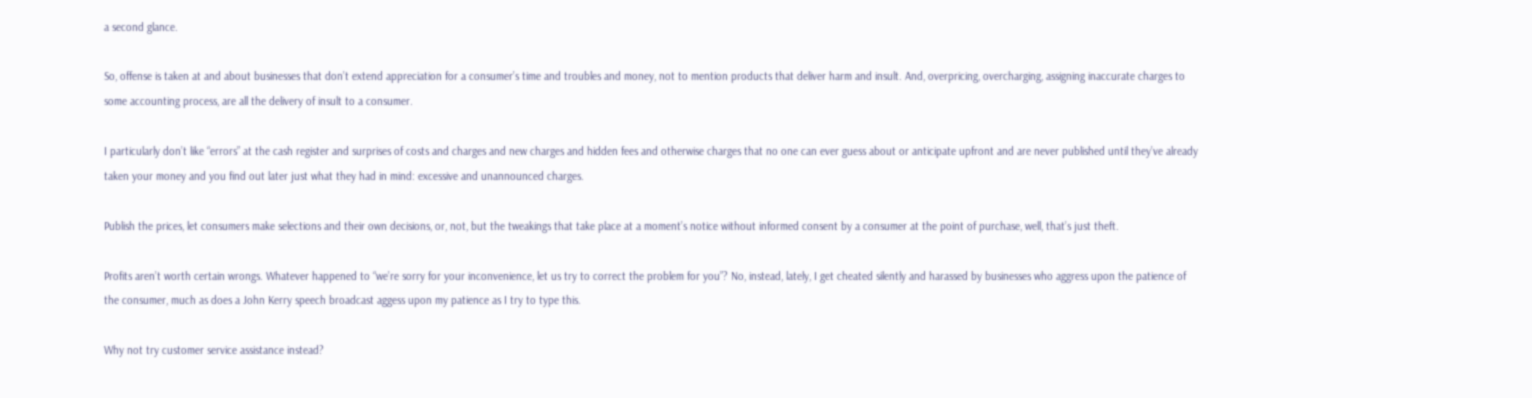a second glance.

So, offense is taken at and about businesses that don’t extend appreciation for a consumer’s time and troubles and money, not to mention products that deliver harm and insult. And, overpricing, overcharging, assigning inaccurate charges to some accounting process, are all the delivery of insult to a consumer.

I particularly don’t like “errors” at the cash register and surprises of costs and charges and new charges and hidden fees and otherwise charges that no one can ever guess about or anticipate upfront and are never published until they’ve already taken your money and you find out later just what they had in mind: excessive and unannounced charges.

Publish the prices, let consumers make selections and their own decisions, or, not, but the tweakings that take place at a moment’s notice without informed consent by a consumer at the point of purchase, well, that’s just theft.

Profits aren’t worth certain wrongs. Whatever happened to “we’re sorry for your inconvenience, let us try to correct the problem for you”? No, instead, lately, I get cheated silently and harassed by businesses who aggress upon the patience of the consumer, much as does a John Kerry speech broadcast aggess upon my patience as I try to type this.

Why not try customer service assistance instead?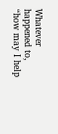Whatever happened to, “how may I help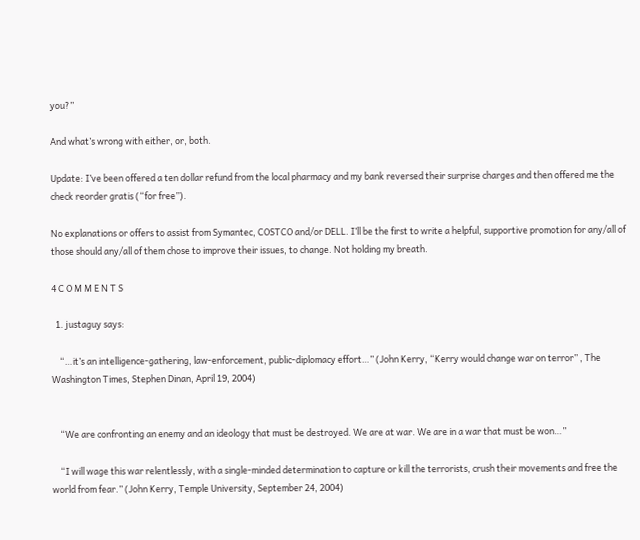you?”

And what’s wrong with either, or, both.

Update: I’ve been offered a ten dollar refund from the local pharmacy and my bank reversed their surprise charges and then offered me the check reorder gratis (“for free”).

No explanations or offers to assist from Symantec, COSTCO and/or DELL. I’ll be the first to write a helpful, supportive promotion for any/all of those should any/all of them chose to improve their issues, to change. Not holding my breath.

4 C O M M E N T S

  1. justaguy says:

    “…it’s an intelligence-gathering, law-enforcement, public-diplomacy effort…” (John Kerry, “Kerry would change war on terror” , The Washington Times, Stephen Dinan, April 19, 2004)


    “We are confronting an enemy and an ideology that must be destroyed. We are at war. We are in a war that must be won…”

    “I will wage this war relentlessly, with a single-minded determination to capture or kill the terrorists, crush their movements and free the world from fear.” (John Kerry, Temple University, September 24, 2004)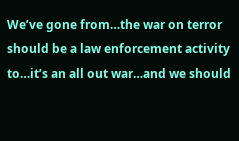We’ve gone from…the war on terror should be a law enforcement activity to…it’s an all out war…and we should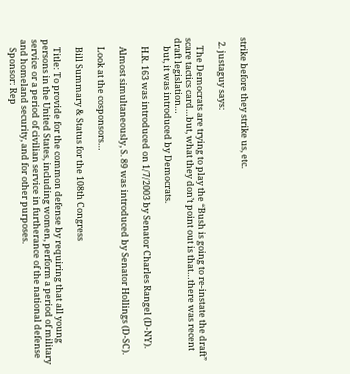strike before they strike us, etc.

  2. justaguy says:

    The Democrats are trying to play the “Bush is going to re-instate the draft” scare tactics card…but, what they don’t point out is that…there was recent draft legislation…
    but, it was introduced by Democrats.

    H.R. 163 was introduced on 1/7/2003 by Senator Charles Rangel (D-NY).

    Almost simultaneously, S. 89 was introduced by Senator Hollings (D-SC).

    Look at the cosponsors…

    Bill Summary & Status for the 108th Congress

    Title: To provide for the common defense by requiring that all young persons in the United States, including women, perform a period of military service or a period of civilian service in furtherance of the national defense and homeland security, and for other purposes.
    Sponsor: Rep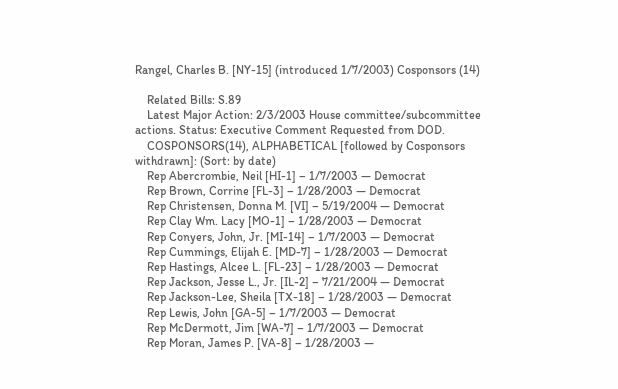Rangel, Charles B. [NY-15] (introduced 1/7/2003) Cosponsors (14)

    Related Bills: S.89
    Latest Major Action: 2/3/2003 House committee/subcommittee actions. Status: Executive Comment Requested from DOD.
    COSPONSORS(14), ALPHABETICAL [followed by Cosponsors withdrawn]: (Sort: by date)
    Rep Abercrombie, Neil [HI-1] – 1/7/2003 — Democrat
    Rep Brown, Corrine [FL-3] – 1/28/2003 — Democrat
    Rep Christensen, Donna M. [VI] – 5/19/2004 — Democrat
    Rep Clay Wm. Lacy [MO-1] – 1/28/2003 — Democrat
    Rep Conyers, John, Jr. [MI-14] – 1/7/2003 — Democrat
    Rep Cummings, Elijah E. [MD-7] – 1/28/2003 — Democrat
    Rep Hastings, Alcee L. [FL-23] – 1/28/2003 — Democrat
    Rep Jackson, Jesse L., Jr. [IL-2] – 7/21/2004 — Democrat
    Rep Jackson-Lee, Sheila [TX-18] – 1/28/2003 — Democrat
    Rep Lewis, John [GA-5] – 1/7/2003 — Democrat
    Rep McDermott, Jim [WA-7] – 1/7/2003 — Democrat
    Rep Moran, James P. [VA-8] – 1/28/2003 —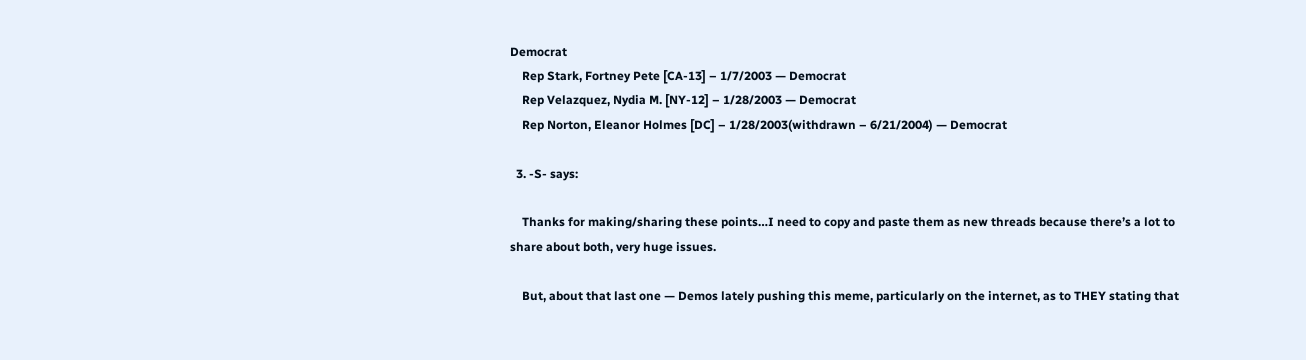Democrat
    Rep Stark, Fortney Pete [CA-13] – 1/7/2003 — Democrat
    Rep Velazquez, Nydia M. [NY-12] – 1/28/2003 — Democrat
    Rep Norton, Eleanor Holmes [DC] – 1/28/2003(withdrawn – 6/21/2004) — Democrat

  3. -S- says:

    Thanks for making/sharing these points…I need to copy and paste them as new threads because there’s a lot to share about both, very huge issues.

    But, about that last one — Demos lately pushing this meme, particularly on the internet, as to THEY stating that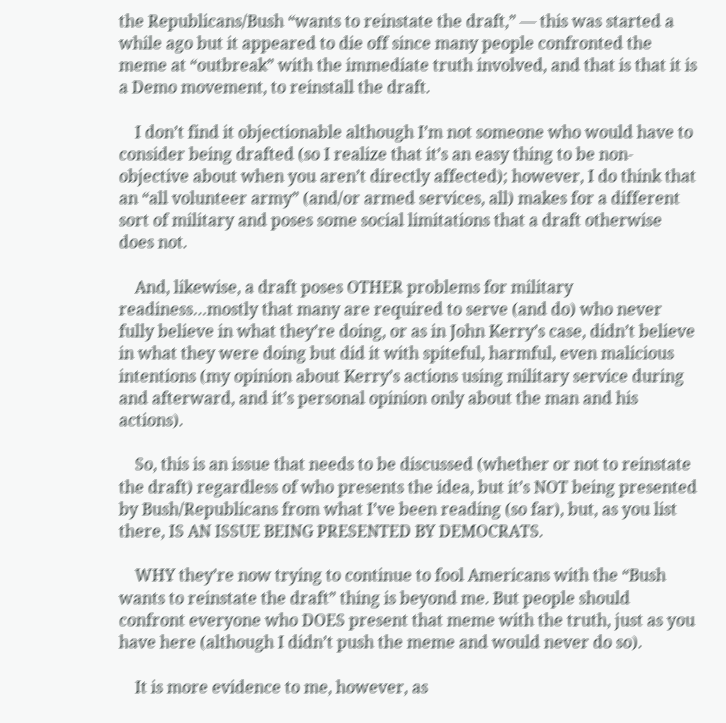the Republicans/Bush “wants to reinstate the draft,” — this was started a while ago but it appeared to die off since many people confronted the meme at “outbreak” with the immediate truth involved, and that is that it is a Demo movement, to reinstall the draft.

    I don’t find it objectionable although I’m not someone who would have to consider being drafted (so I realize that it’s an easy thing to be non-objective about when you aren’t directly affected); however, I do think that an “all volunteer army” (and/or armed services, all) makes for a different sort of military and poses some social limitations that a draft otherwise does not.

    And, likewise, a draft poses OTHER problems for military readiness…mostly that many are required to serve (and do) who never fully believe in what they’re doing, or as in John Kerry’s case, didn’t believe in what they were doing but did it with spiteful, harmful, even malicious intentions (my opinion about Kerry’s actions using military service during and afterward, and it’s personal opinion only about the man and his actions).

    So, this is an issue that needs to be discussed (whether or not to reinstate the draft) regardless of who presents the idea, but it’s NOT being presented by Bush/Republicans from what I’ve been reading (so far), but, as you list there, IS AN ISSUE BEING PRESENTED BY DEMOCRATS.

    WHY they’re now trying to continue to fool Americans with the “Bush wants to reinstate the draft” thing is beyond me. But people should confront everyone who DOES present that meme with the truth, just as you have here (although I didn’t push the meme and would never do so).

    It is more evidence to me, however, as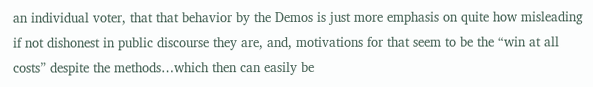an individual voter, that that behavior by the Demos is just more emphasis on quite how misleading if not dishonest in public discourse they are, and, motivations for that seem to be the “win at all costs” despite the methods…which then can easily be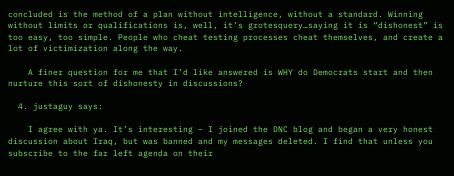concluded is the method of a plan without intelligence, without a standard. Winning without limits or qualifications is, well, it’s grotesquery…saying it is “dishonest” is too easy, too simple. People who cheat testing processes cheat themselves, and create a lot of victimization along the way.

    A finer question for me that I’d like answered is WHY do Democrats start and then nurture this sort of dishonesty in discussions?

  4. justaguy says:

    I agree with ya. It’s interesting – I joined the DNC blog and began a very honest discussion about Iraq, but was banned and my messages deleted. I find that unless you subscribe to the far left agenda on their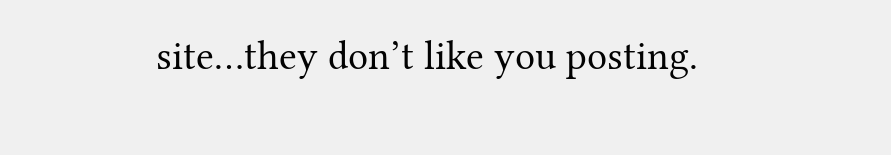site…they don’t like you posting.